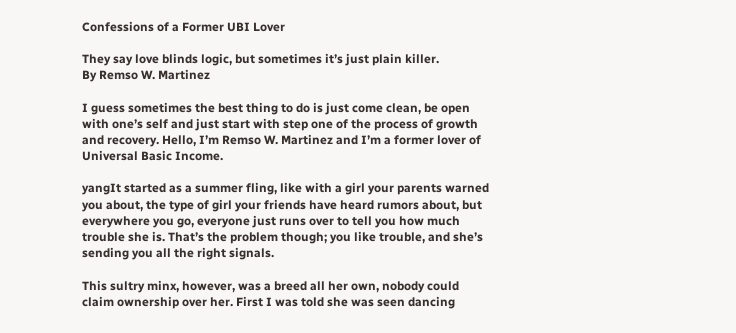Confessions of a Former UBI Lover

They say love blinds logic, but sometimes it’s just plain killer.
By Remso W. Martinez

I guess sometimes the best thing to do is just come clean, be open with one’s self and just start with step one of the process of growth and recovery. Hello, I’m Remso W. Martinez and I’m a former lover of Universal Basic Income.

yangIt started as a summer fling, like with a girl your parents warned you about, the type of girl your friends have heard rumors about, but everywhere you go, everyone just runs over to tell you how much trouble she is. That’s the problem though; you like trouble, and she’s sending you all the right signals.

This sultry minx, however, was a breed all her own, nobody could claim ownership over her. First I was told she was seen dancing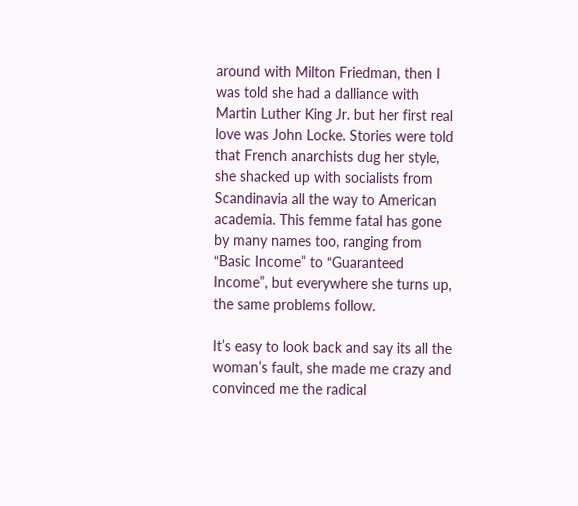around with Milton Friedman, then I was told she had a dalliance with Martin Luther King Jr. but her first real love was John Locke. Stories were told that French anarchists dug her style, she shacked up with socialists from Scandinavia all the way to American academia. This femme fatal has gone by many names too, ranging from “Basic Income” to “Guaranteed Income”, but everywhere she turns up, the same problems follow.

It’s easy to look back and say its all the woman’s fault, she made me crazy and convinced me the radical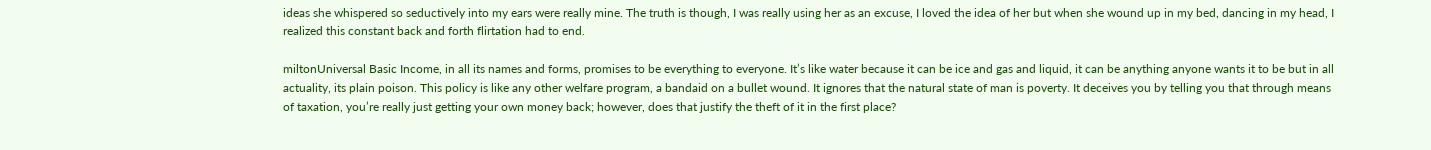ideas she whispered so seductively into my ears were really mine. The truth is though, I was really using her as an excuse, I loved the idea of her but when she wound up in my bed, dancing in my head, I realized this constant back and forth flirtation had to end.

miltonUniversal Basic Income, in all its names and forms, promises to be everything to everyone. It’s like water because it can be ice and gas and liquid, it can be anything anyone wants it to be but in all actuality, its plain poison. This policy is like any other welfare program, a bandaid on a bullet wound. It ignores that the natural state of man is poverty. It deceives you by telling you that through means of taxation, you’re really just getting your own money back; however, does that justify the theft of it in the first place?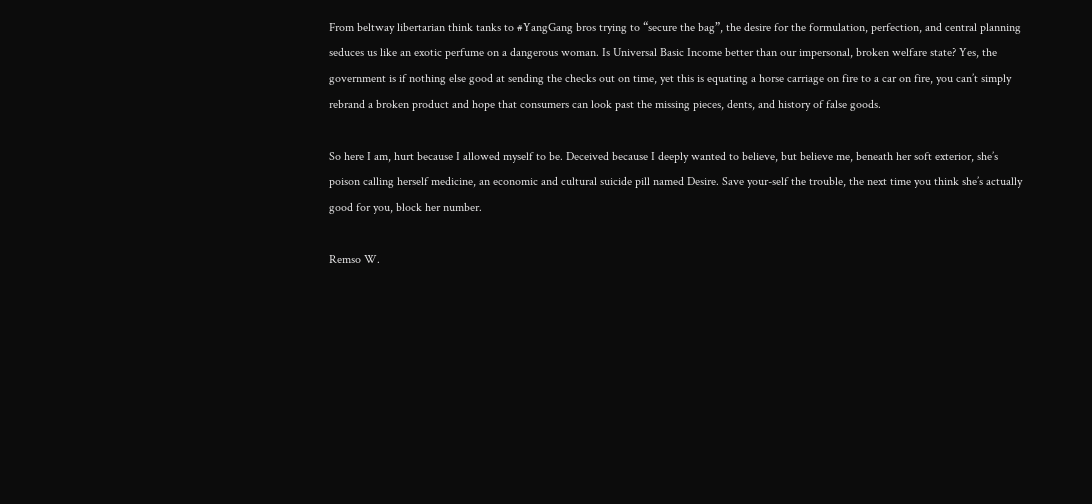From beltway libertarian think tanks to #YangGang bros trying to “secure the bag”, the desire for the formulation, perfection, and central planning seduces us like an exotic perfume on a dangerous woman. Is Universal Basic Income better than our impersonal, broken welfare state? Yes, the government is if nothing else good at sending the checks out on time, yet this is equating a horse carriage on fire to a car on fire, you can’t simply rebrand a broken product and hope that consumers can look past the missing pieces, dents, and history of false goods.

So here I am, hurt because I allowed myself to be. Deceived because I deeply wanted to believe, but believe me, beneath her soft exterior, she’s poison calling herself medicine, an economic and cultural suicide pill named Desire. Save your-self the trouble, the next time you think she’s actually good for you, block her number.

Remso W.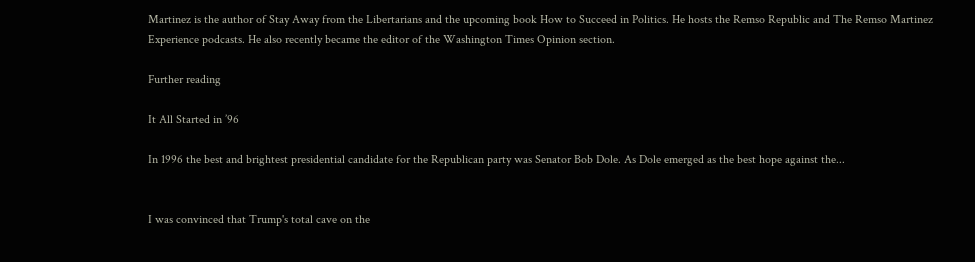Martinez is the author of Stay Away from the Libertarians and the upcoming book How to Succeed in Politics. He hosts the Remso Republic and The Remso Martinez Experience podcasts. He also recently became the editor of the Washington Times Opinion section.

Further reading

It All Started in ’96

In 1996 the best and brightest presidential candidate for the Republican party was Senator Bob Dole. As Dole emerged as the best hope against the...


I was convinced that Trump's total cave on the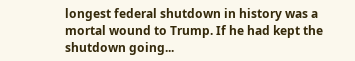longest federal shutdown in history was a mortal wound to Trump. If he had kept the shutdown going...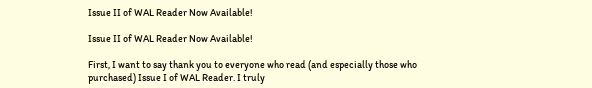Issue II of WAL Reader Now Available!

Issue II of WAL Reader Now Available!

First, I want to say thank you to everyone who read (and especially those who purchased) Issue I of WAL Reader. I truly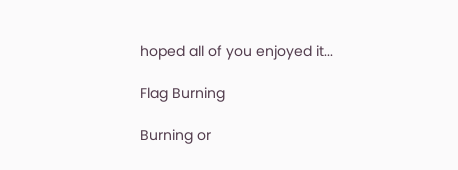hoped all of you enjoyed it...

Flag Burning

Burning or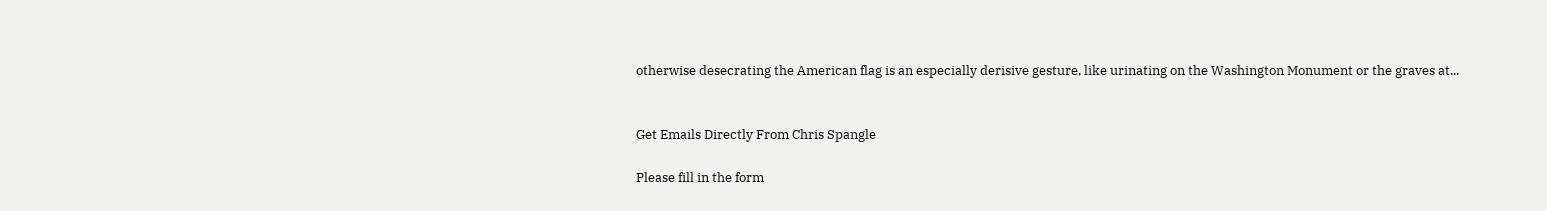otherwise desecrating the American flag is an especially derisive gesture, like urinating on the Washington Monument or the graves at...


Get Emails Directly From Chris Spangle

Please fill in the form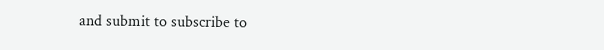and submit to subscribe to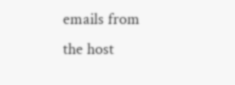emails from the host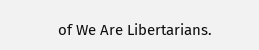of We Are Libertarians.